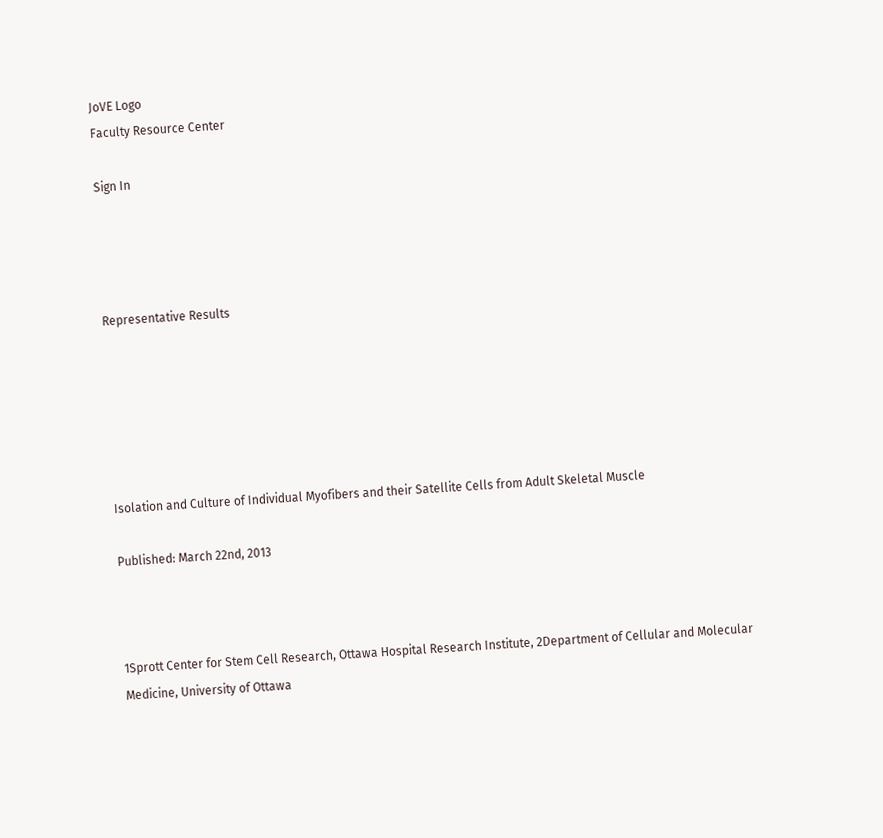JoVE Logo
Faculty Resource Center

Sign In




Representative Results






Isolation and Culture of Individual Myofibers and their Satellite Cells from Adult Skeletal Muscle

Published: March 22nd, 2013



1Sprott Center for Stem Cell Research, Ottawa Hospital Research Institute, 2Department of Cellular and Molecular Medicine, University of Ottawa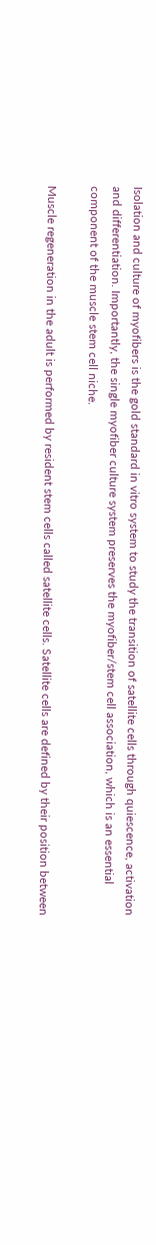Isolation and culture of myofibers is the gold standard in vitro system to study the transition of satellite cells through quiescence, activation and differentiation. Importantly, the single myofiber culture system preserves the myofiber/stem cell association, which is an essential component of the muscle stem cell niche.

Muscle regeneration in the adult is performed by resident stem cells called satellite cells. Satellite cells are defined by their position between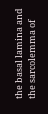the basal lamina and the sarcolemma of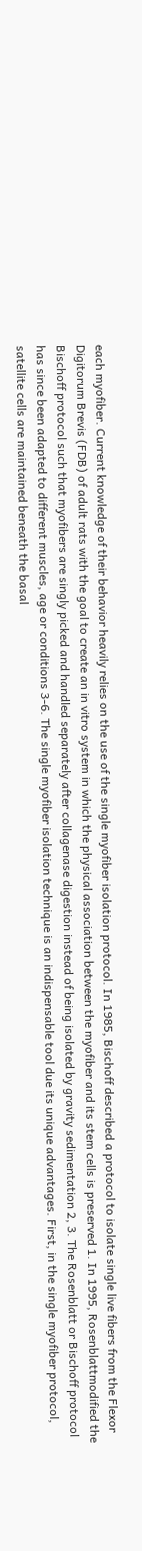each myofiber. Current knowledge of their behavior heavily relies on the use of the single myofiber isolation protocol. In 1985, Bischoff described a protocol to isolate single live fibers from the Flexor Digitorum Brevis (FDB) of adult rats with the goal to create an in vitro system in which the physical association between the myofiber and its stem cells is preserved 1. In 1995, Rosenblattmodified the Bischoff protocol such that myofibers are singly picked and handled separately after collagenase digestion instead of being isolated by gravity sedimentation 2, 3. The Rosenblatt or Bischoff protocol has since been adapted to different muscles, age or conditions 3-6. The single myofiber isolation technique is an indispensable tool due its unique advantages. First, in the single myofiber protocol, satellite cells are maintained beneath the basal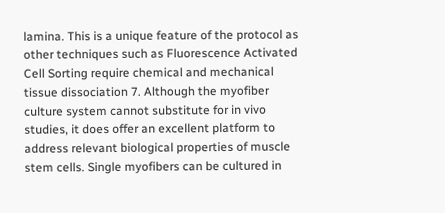lamina. This is a unique feature of the protocol as other techniques such as Fluorescence Activated Cell Sorting require chemical and mechanical tissue dissociation 7. Although the myofiber culture system cannot substitute for in vivo studies, it does offer an excellent platform to address relevant biological properties of muscle stem cells. Single myofibers can be cultured in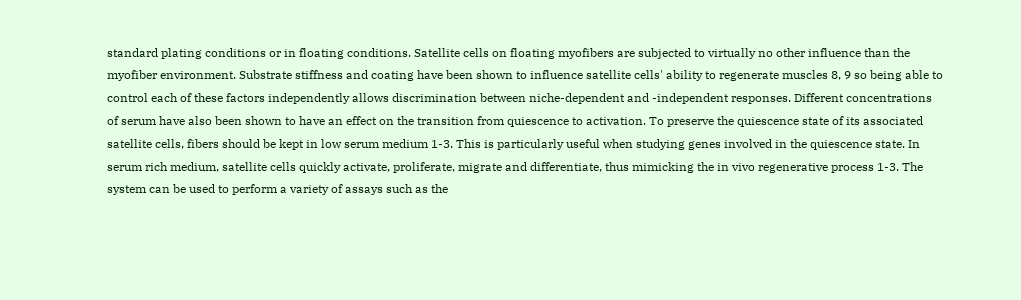standard plating conditions or in floating conditions. Satellite cells on floating myofibers are subjected to virtually no other influence than the myofiber environment. Substrate stiffness and coating have been shown to influence satellite cells' ability to regenerate muscles 8, 9 so being able to control each of these factors independently allows discrimination between niche-dependent and -independent responses. Different concentrations of serum have also been shown to have an effect on the transition from quiescence to activation. To preserve the quiescence state of its associated satellite cells, fibers should be kept in low serum medium 1-3. This is particularly useful when studying genes involved in the quiescence state. In serum rich medium, satellite cells quickly activate, proliferate, migrate and differentiate, thus mimicking the in vivo regenerative process 1-3. The system can be used to perform a variety of assays such as the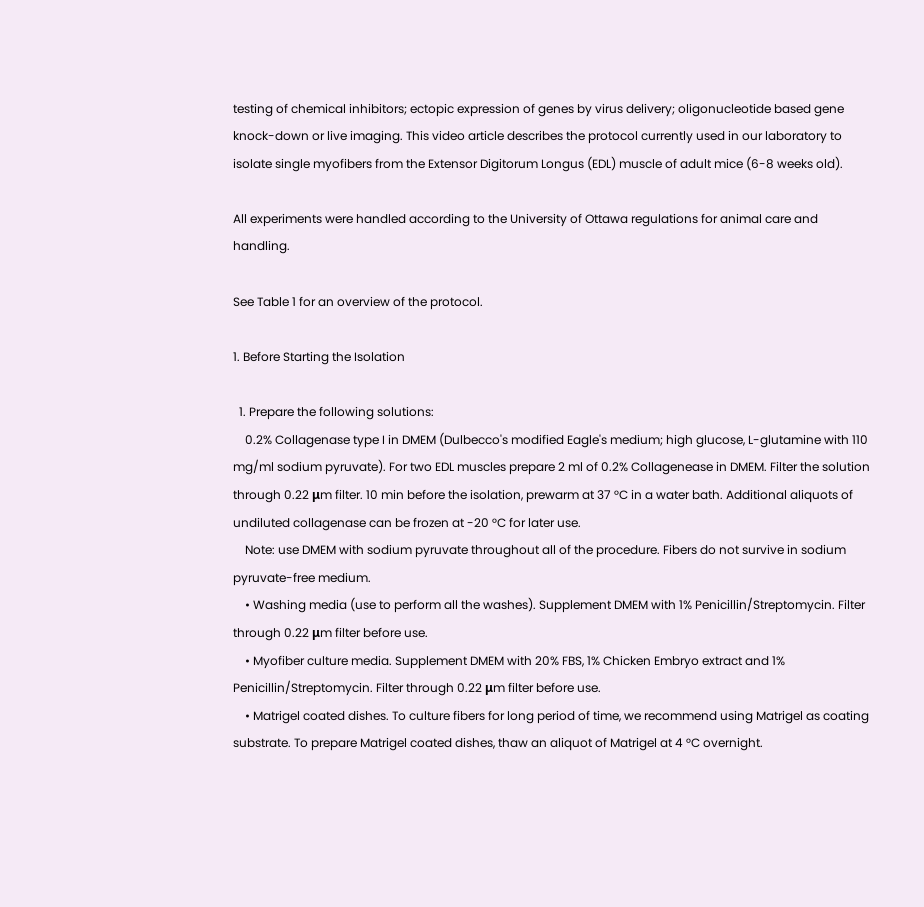testing of chemical inhibitors; ectopic expression of genes by virus delivery; oligonucleotide based gene knock-down or live imaging. This video article describes the protocol currently used in our laboratory to isolate single myofibers from the Extensor Digitorum Longus (EDL) muscle of adult mice (6-8 weeks old).

All experiments were handled according to the University of Ottawa regulations for animal care and handling.

See Table 1 for an overview of the protocol.

1. Before Starting the Isolation

  1. Prepare the following solutions:
    0.2% Collagenase type I in DMEM (Dulbecco's modified Eagle's medium; high glucose, L-glutamine with 110 mg/ml sodium pyruvate). For two EDL muscles prepare 2 ml of 0.2% Collagenease in DMEM. Filter the solution through 0.22 μm filter. 10 min before the isolation, prewarm at 37 °C in a water bath. Additional aliquots of undiluted collagenase can be frozen at -20 °C for later use.
    Note: use DMEM with sodium pyruvate throughout all of the procedure. Fibers do not survive in sodium pyruvate-free medium.
    • Washing media (use to perform all the washes). Supplement DMEM with 1% Penicillin/Streptomycin. Filter through 0.22 μm filter before use.
    • Myofiber culture media. Supplement DMEM with 20% FBS, 1% Chicken Embryo extract and 1% Penicillin/Streptomycin. Filter through 0.22 μm filter before use.
    • Matrigel coated dishes. To culture fibers for long period of time, we recommend using Matrigel as coating substrate. To prepare Matrigel coated dishes, thaw an aliquot of Matrigel at 4 °C overnight.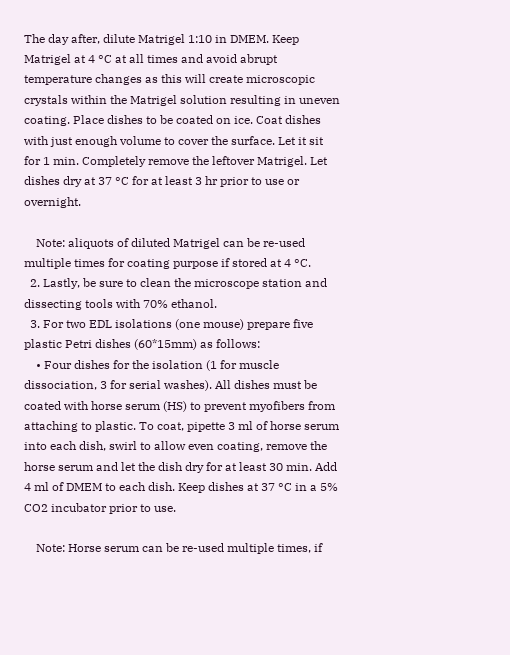The day after, dilute Matrigel 1:10 in DMEM. Keep Matrigel at 4 °C at all times and avoid abrupt temperature changes as this will create microscopic crystals within the Matrigel solution resulting in uneven coating. Place dishes to be coated on ice. Coat dishes with just enough volume to cover the surface. Let it sit for 1 min. Completely remove the leftover Matrigel. Let dishes dry at 37 °C for at least 3 hr prior to use or overnight.

    Note: aliquots of diluted Matrigel can be re-used multiple times for coating purpose if stored at 4 °C.
  2. Lastly, be sure to clean the microscope station and dissecting tools with 70% ethanol.
  3. For two EDL isolations (one mouse) prepare five plastic Petri dishes (60*15mm) as follows:
    • Four dishes for the isolation (1 for muscle dissociation, 3 for serial washes). All dishes must be coated with horse serum (HS) to prevent myofibers from attaching to plastic. To coat, pipette 3 ml of horse serum into each dish, swirl to allow even coating, remove the horse serum and let the dish dry for at least 30 min. Add 4 ml of DMEM to each dish. Keep dishes at 37 °C in a 5% CO2 incubator prior to use.

    Note: Horse serum can be re-used multiple times, if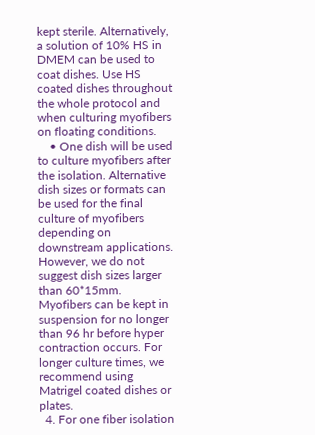kept sterile. Alternatively, a solution of 10% HS in DMEM can be used to coat dishes. Use HS coated dishes throughout the whole protocol and when culturing myofibers on floating conditions.
    • One dish will be used to culture myofibers after the isolation. Alternative dish sizes or formats can be used for the final culture of myofibers depending on downstream applications. However, we do not suggest dish sizes larger than 60*15mm. Myofibers can be kept in suspension for no longer than 96 hr before hyper contraction occurs. For longer culture times, we recommend using Matrigel coated dishes or plates.
  4. For one fiber isolation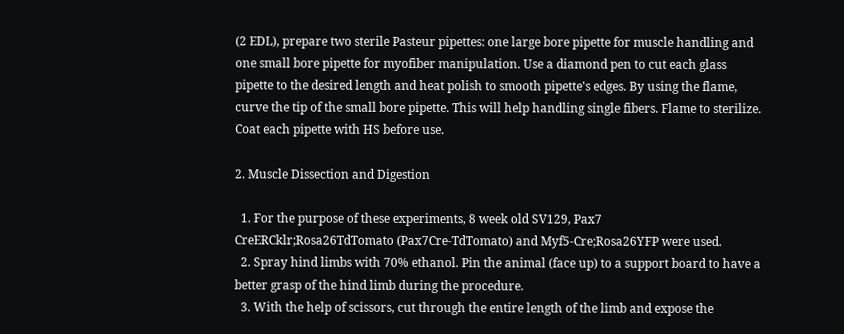(2 EDL), prepare two sterile Pasteur pipettes: one large bore pipette for muscle handling and one small bore pipette for myofiber manipulation. Use a diamond pen to cut each glass pipette to the desired length and heat polish to smooth pipette's edges. By using the flame, curve the tip of the small bore pipette. This will help handling single fibers. Flame to sterilize. Coat each pipette with HS before use.

2. Muscle Dissection and Digestion

  1. For the purpose of these experiments, 8 week old SV129, Pax7 CreERCklr;Rosa26TdTomato (Pax7Cre-TdTomato) and Myf5-Cre;Rosa26YFP were used.
  2. Spray hind limbs with 70% ethanol. Pin the animal (face up) to a support board to have a better grasp of the hind limb during the procedure.
  3. With the help of scissors, cut through the entire length of the limb and expose the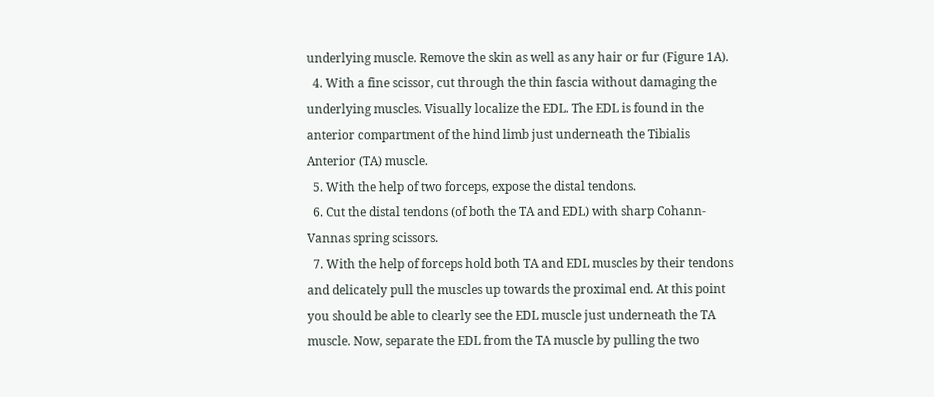underlying muscle. Remove the skin as well as any hair or fur (Figure 1A).
  4. With a fine scissor, cut through the thin fascia without damaging the underlying muscles. Visually localize the EDL. The EDL is found in the anterior compartment of the hind limb just underneath the Tibialis Anterior (TA) muscle.
  5. With the help of two forceps, expose the distal tendons.
  6. Cut the distal tendons (of both the TA and EDL) with sharp Cohann-Vannas spring scissors.
  7. With the help of forceps hold both TA and EDL muscles by their tendons and delicately pull the muscles up towards the proximal end. At this point you should be able to clearly see the EDL muscle just underneath the TA muscle. Now, separate the EDL from the TA muscle by pulling the two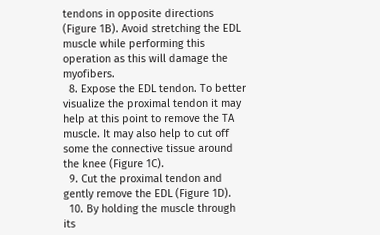tendons in opposite directions (Figure 1B). Avoid stretching the EDL muscle while performing this operation as this will damage the myofibers.
  8. Expose the EDL tendon. To better visualize the proximal tendon it may help at this point to remove the TA muscle. It may also help to cut off some the connective tissue around the knee (Figure 1C).
  9. Cut the proximal tendon and gently remove the EDL (Figure 1D).
  10. By holding the muscle through its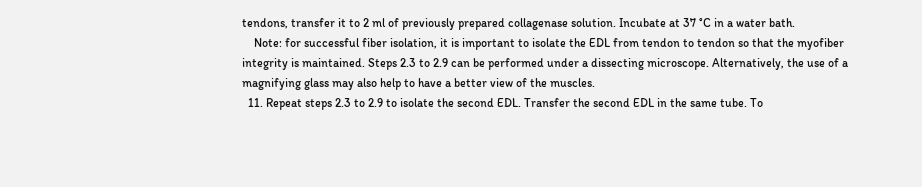tendons, transfer it to 2 ml of previously prepared collagenase solution. Incubate at 37 °C in a water bath.
    Note: for successful fiber isolation, it is important to isolate the EDL from tendon to tendon so that the myofiber integrity is maintained. Steps 2.3 to 2.9 can be performed under a dissecting microscope. Alternatively, the use of a magnifying glass may also help to have a better view of the muscles.
  11. Repeat steps 2.3 to 2.9 to isolate the second EDL. Transfer the second EDL in the same tube. To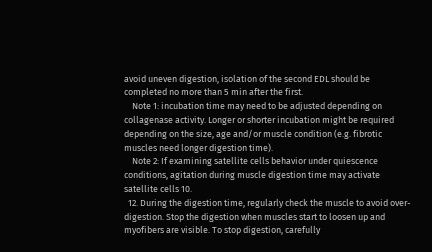avoid uneven digestion, isolation of the second EDL should be completed no more than 5 min after the first.
    Note 1: incubation time may need to be adjusted depending on collagenase activity. Longer or shorter incubation might be required depending on the size, age and/or muscle condition (e.g. fibrotic muscles need longer digestion time).
    Note 2: If examining satellite cells behavior under quiescence conditions, agitation during muscle digestion time may activate satellite cells 10.
  12. During the digestion time, regularly check the muscle to avoid over-digestion. Stop the digestion when muscles start to loosen up and myofibers are visible. To stop digestion, carefully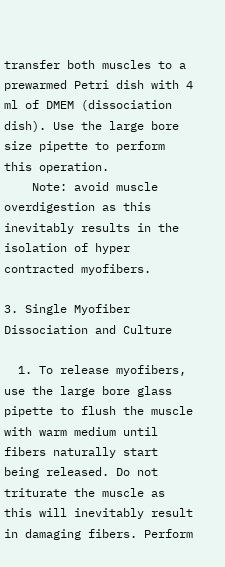transfer both muscles to a prewarmed Petri dish with 4 ml of DMEM (dissociation dish). Use the large bore size pipette to perform this operation.
    Note: avoid muscle overdigestion as this inevitably results in the isolation of hyper contracted myofibers.

3. Single Myofiber Dissociation and Culture

  1. To release myofibers, use the large bore glass pipette to flush the muscle with warm medium until fibers naturally start being released. Do not triturate the muscle as this will inevitably result in damaging fibers. Perform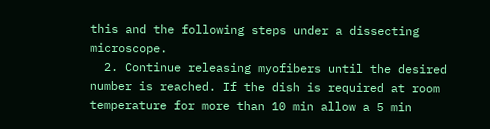this and the following steps under a dissecting microscope.
  2. Continue releasing myofibers until the desired number is reached. If the dish is required at room temperature for more than 10 min allow a 5 min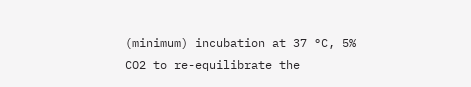(minimum) incubation at 37 °C, 5% CO2 to re-equilibrate the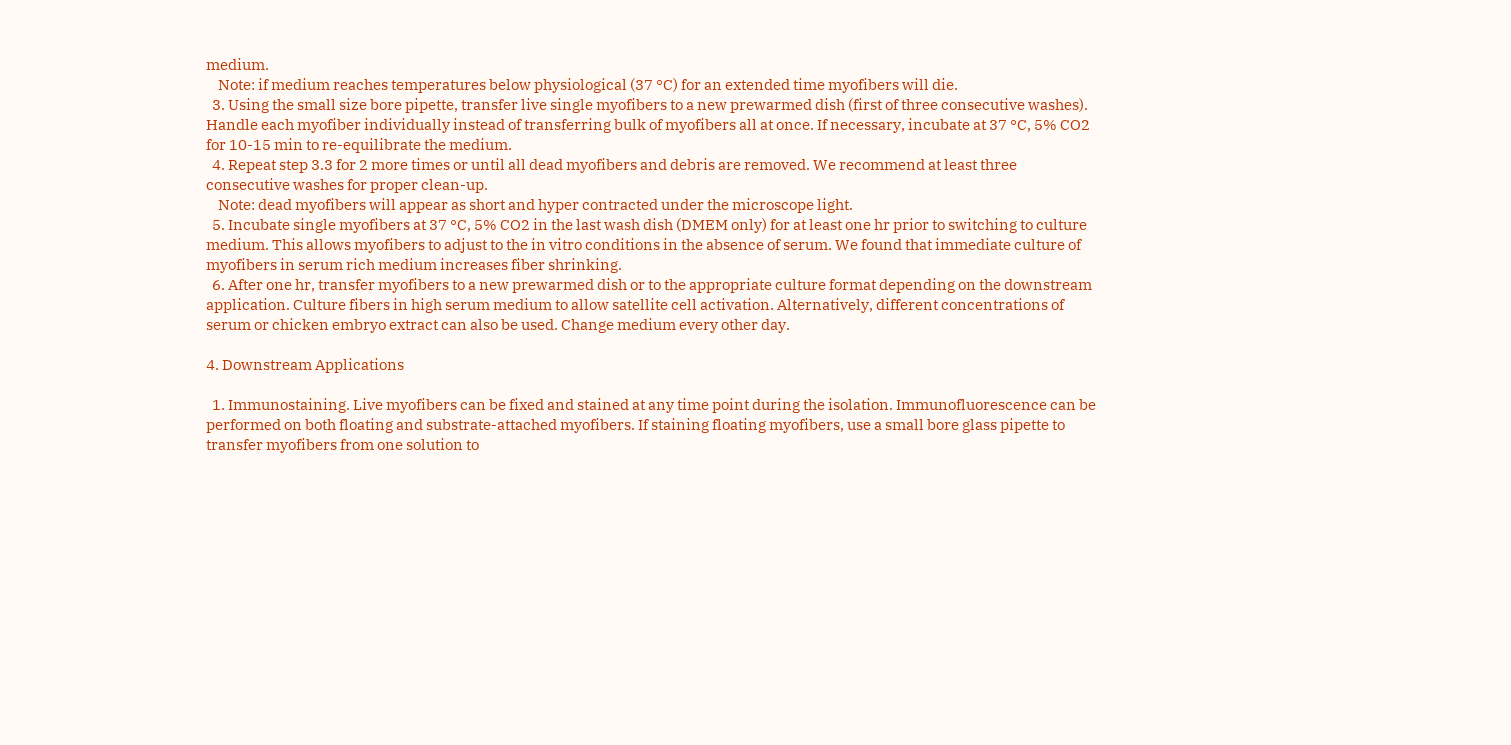medium.
    Note: if medium reaches temperatures below physiological (37 °C) for an extended time myofibers will die.
  3. Using the small size bore pipette, transfer live single myofibers to a new prewarmed dish (first of three consecutive washes). Handle each myofiber individually instead of transferring bulk of myofibers all at once. If necessary, incubate at 37 °C, 5% CO2 for 10-15 min to re-equilibrate the medium.
  4. Repeat step 3.3 for 2 more times or until all dead myofibers and debris are removed. We recommend at least three consecutive washes for proper clean-up.
    Note: dead myofibers will appear as short and hyper contracted under the microscope light.
  5. Incubate single myofibers at 37 °C, 5% CO2 in the last wash dish (DMEM only) for at least one hr prior to switching to culture medium. This allows myofibers to adjust to the in vitro conditions in the absence of serum. We found that immediate culture of myofibers in serum rich medium increases fiber shrinking.
  6. After one hr, transfer myofibers to a new prewarmed dish or to the appropriate culture format depending on the downstream application. Culture fibers in high serum medium to allow satellite cell activation. Alternatively, different concentrations of serum or chicken embryo extract can also be used. Change medium every other day.

4. Downstream Applications

  1. Immunostaining. Live myofibers can be fixed and stained at any time point during the isolation. Immunofluorescence can be performed on both floating and substrate-attached myofibers. If staining floating myofibers, use a small bore glass pipette to transfer myofibers from one solution to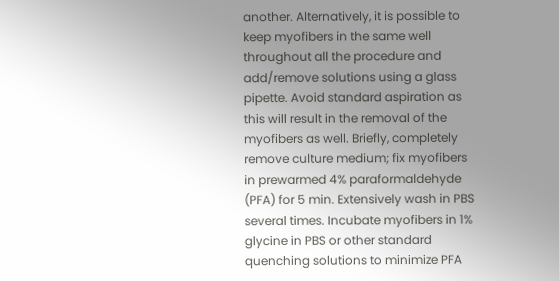another. Alternatively, it is possible to keep myofibers in the same well throughout all the procedure and add/remove solutions using a glass pipette. Avoid standard aspiration as this will result in the removal of the myofibers as well. Briefly, completely remove culture medium; fix myofibers in prewarmed 4% paraformaldehyde (PFA) for 5 min. Extensively wash in PBS several times. Incubate myofibers in 1% glycine in PBS or other standard quenching solutions to minimize PFA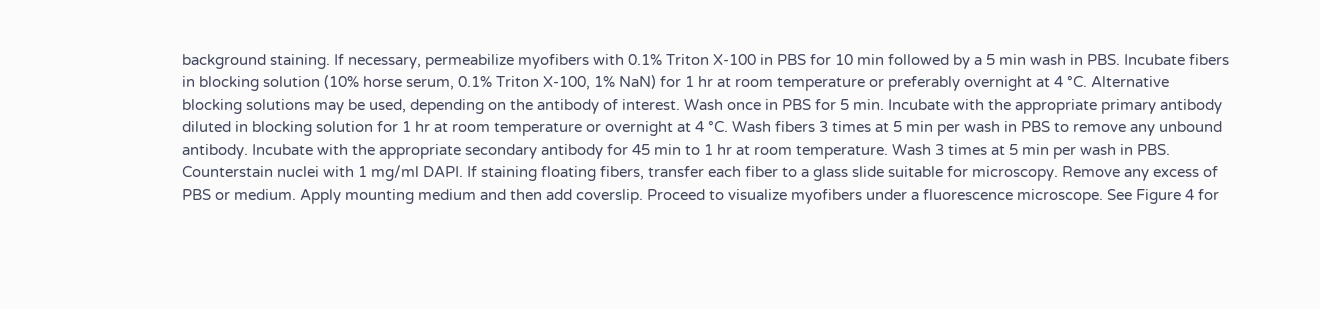background staining. If necessary, permeabilize myofibers with 0.1% Triton X-100 in PBS for 10 min followed by a 5 min wash in PBS. Incubate fibers in blocking solution (10% horse serum, 0.1% Triton X-100, 1% NaN) for 1 hr at room temperature or preferably overnight at 4 °C. Alternative blocking solutions may be used, depending on the antibody of interest. Wash once in PBS for 5 min. Incubate with the appropriate primary antibody diluted in blocking solution for 1 hr at room temperature or overnight at 4 °C. Wash fibers 3 times at 5 min per wash in PBS to remove any unbound antibody. Incubate with the appropriate secondary antibody for 45 min to 1 hr at room temperature. Wash 3 times at 5 min per wash in PBS. Counterstain nuclei with 1 mg/ml DAPI. If staining floating fibers, transfer each fiber to a glass slide suitable for microscopy. Remove any excess of PBS or medium. Apply mounting medium and then add coverslip. Proceed to visualize myofibers under a fluorescence microscope. See Figure 4 for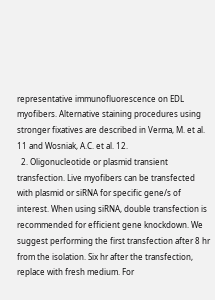representative immunofluorescence on EDL myofibers. Alternative staining procedures using stronger fixatives are described in Verma, M. et al. 11 and Wosniak, A.C. et al. 12.
  2. Oligonucleotide or plasmid transient transfection. Live myofibers can be transfected with plasmid or siRNA for specific gene/s of interest. When using siRNA, double transfection is recommended for efficient gene knockdown. We suggest performing the first transfection after 8 hr from the isolation. Six hr after the transfection, replace with fresh medium. For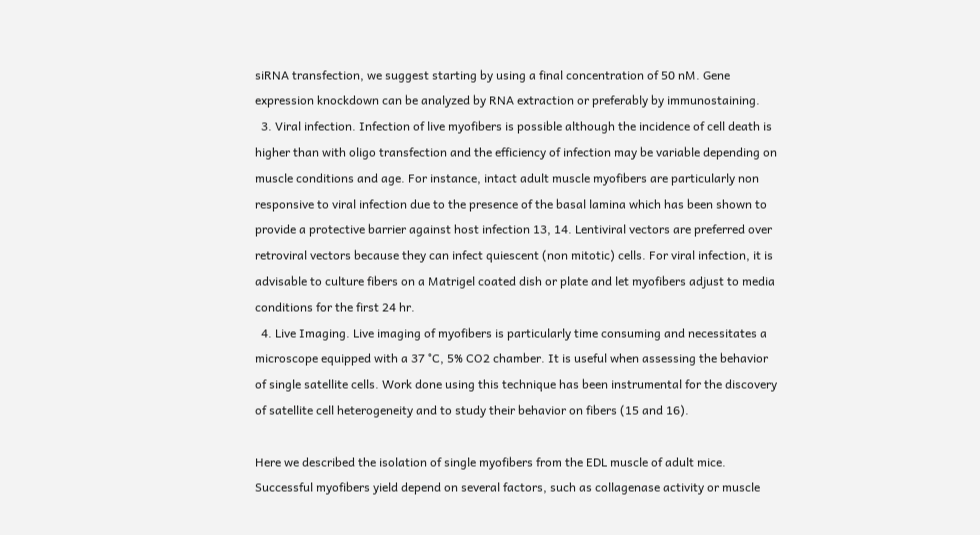siRNA transfection, we suggest starting by using a final concentration of 50 nM. Gene expression knockdown can be analyzed by RNA extraction or preferably by immunostaining.
  3. Viral infection. Infection of live myofibers is possible although the incidence of cell death is higher than with oligo transfection and the efficiency of infection may be variable depending on muscle conditions and age. For instance, intact adult muscle myofibers are particularly non responsive to viral infection due to the presence of the basal lamina which has been shown to provide a protective barrier against host infection 13, 14. Lentiviral vectors are preferred over retroviral vectors because they can infect quiescent (non mitotic) cells. For viral infection, it is advisable to culture fibers on a Matrigel coated dish or plate and let myofibers adjust to media conditions for the first 24 hr.
  4. Live Imaging. Live imaging of myofibers is particularly time consuming and necessitates a microscope equipped with a 37 °C, 5% CO2 chamber. It is useful when assessing the behavior of single satellite cells. Work done using this technique has been instrumental for the discovery of satellite cell heterogeneity and to study their behavior on fibers (15 and 16).

Here we described the isolation of single myofibers from the EDL muscle of adult mice. Successful myofibers yield depend on several factors, such as collagenase activity or muscle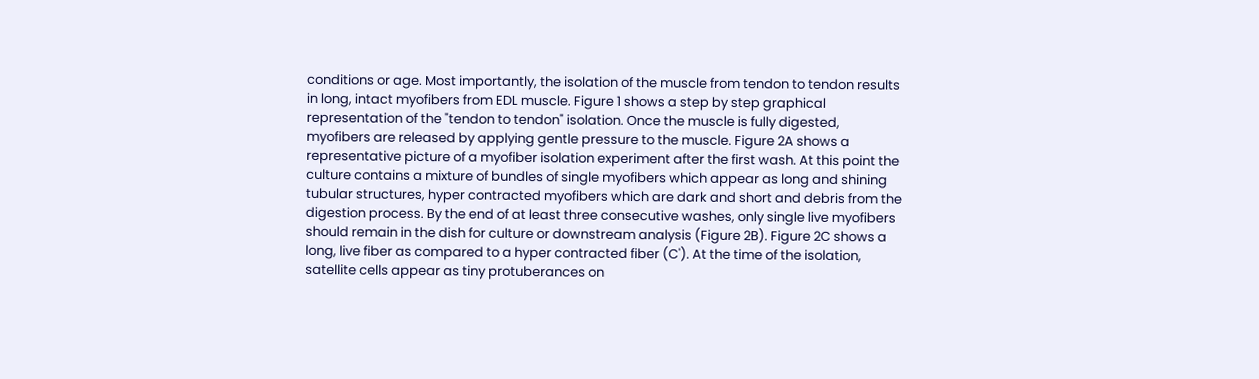conditions or age. Most importantly, the isolation of the muscle from tendon to tendon results in long, intact myofibers from EDL muscle. Figure 1 shows a step by step graphical representation of the "tendon to tendon" isolation. Once the muscle is fully digested, myofibers are released by applying gentle pressure to the muscle. Figure 2A shows a representative picture of a myofiber isolation experiment after the first wash. At this point the culture contains a mixture of bundles of single myofibers which appear as long and shining tubular structures, hyper contracted myofibers which are dark and short and debris from the digestion process. By the end of at least three consecutive washes, only single live myofibers should remain in the dish for culture or downstream analysis (Figure 2B). Figure 2C shows a long, live fiber as compared to a hyper contracted fiber (C'). At the time of the isolation, satellite cells appear as tiny protuberances on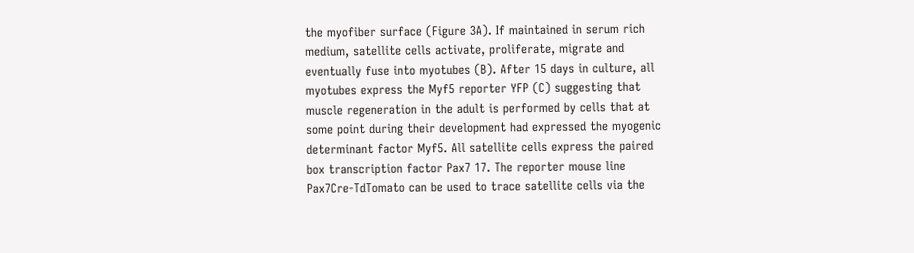the myofiber surface (Figure 3A). If maintained in serum rich medium, satellite cells activate, proliferate, migrate and eventually fuse into myotubes (B). After 15 days in culture, all myotubes express the Myf5 reporter YFP (C) suggesting that muscle regeneration in the adult is performed by cells that at some point during their development had expressed the myogenic determinant factor Myf5. All satellite cells express the paired box transcription factor Pax7 17. The reporter mouse line Pax7Cre-TdTomato can be used to trace satellite cells via the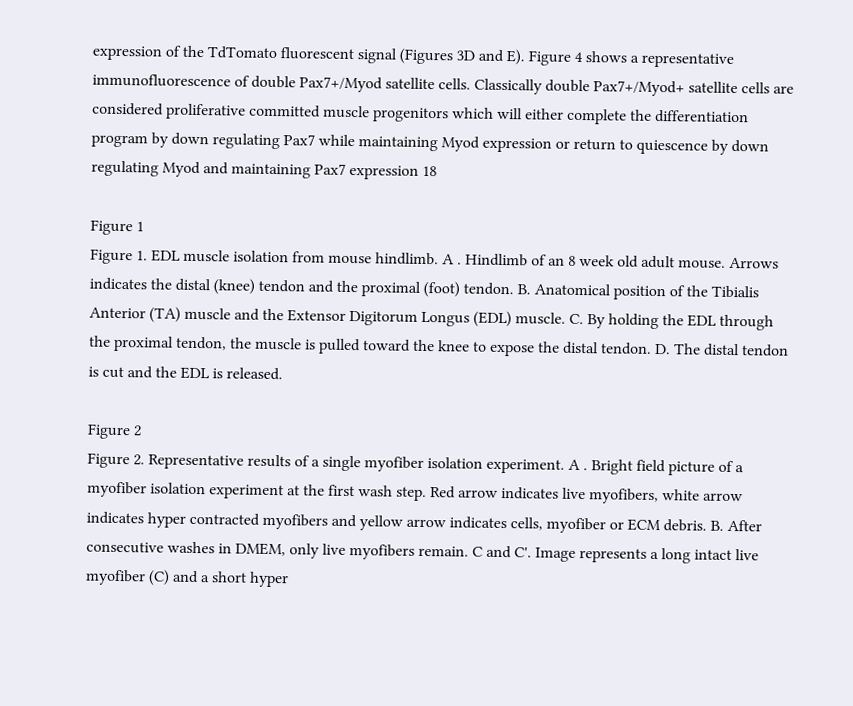expression of the TdTomato fluorescent signal (Figures 3D and E). Figure 4 shows a representative immunofluorescence of double Pax7+/Myod satellite cells. Classically double Pax7+/Myod+ satellite cells are considered proliferative committed muscle progenitors which will either complete the differentiation program by down regulating Pax7 while maintaining Myod expression or return to quiescence by down regulating Myod and maintaining Pax7 expression 18

Figure 1
Figure 1. EDL muscle isolation from mouse hindlimb. A . Hindlimb of an 8 week old adult mouse. Arrows indicates the distal (knee) tendon and the proximal (foot) tendon. B. Anatomical position of the Tibialis Anterior (TA) muscle and the Extensor Digitorum Longus (EDL) muscle. C. By holding the EDL through the proximal tendon, the muscle is pulled toward the knee to expose the distal tendon. D. The distal tendon is cut and the EDL is released.

Figure 2
Figure 2. Representative results of a single myofiber isolation experiment. A . Bright field picture of a myofiber isolation experiment at the first wash step. Red arrow indicates live myofibers, white arrow indicates hyper contracted myofibers and yellow arrow indicates cells, myofiber or ECM debris. B. After consecutive washes in DMEM, only live myofibers remain. C and C'. Image represents a long intact live myofiber (C) and a short hyper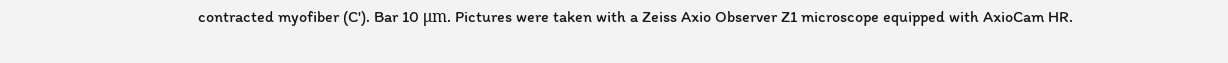contracted myofiber (C'). Bar 10 μm. Pictures were taken with a Zeiss Axio Observer Z1 microscope equipped with AxioCam HR.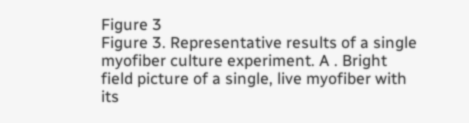Figure 3
Figure 3. Representative results of a single myofiber culture experiment. A . Bright field picture of a single, live myofiber with its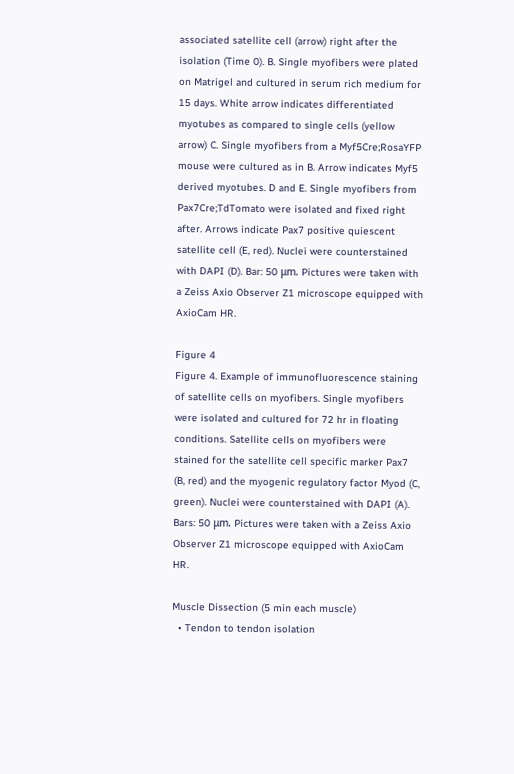associated satellite cell (arrow) right after the isolation (Time 0). B. Single myofibers were plated on Matrigel and cultured in serum rich medium for 15 days. White arrow indicates differentiated myotubes as compared to single cells (yellow arrow) C. Single myofibers from a Myf5Cre;RosaYFP mouse were cultured as in B. Arrow indicates Myf5 derived myotubes. D and E. Single myofibers from Pax7Cre;TdTomato were isolated and fixed right after. Arrows indicate Pax7 positive quiescent satellite cell (E, red). Nuclei were counterstained with DAPI (D). Bar: 50 μm. Pictures were taken with a Zeiss Axio Observer Z1 microscope equipped with AxioCam HR.

Figure 4
Figure 4. Example of immunofluorescence staining of satellite cells on myofibers. Single myofibers were isolated and cultured for 72 hr in floating conditions. Satellite cells on myofibers were stained for the satellite cell specific marker Pax7 (B, red) and the myogenic regulatory factor Myod (C, green). Nuclei were counterstained with DAPI (A). Bars: 50 μm. Pictures were taken with a Zeiss Axio Observer Z1 microscope equipped with AxioCam HR.

Muscle Dissection (5 min each muscle)
  • Tendon to tendon isolation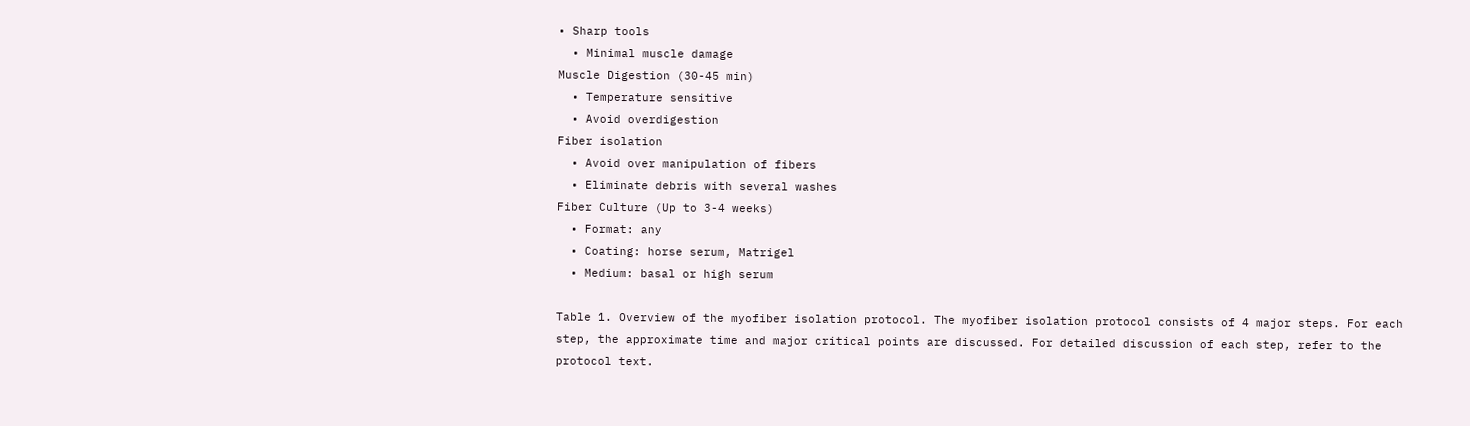• Sharp tools
  • Minimal muscle damage
Muscle Digestion (30-45 min)
  • Temperature sensitive
  • Avoid overdigestion
Fiber isolation
  • Avoid over manipulation of fibers
  • Eliminate debris with several washes
Fiber Culture (Up to 3-4 weeks)
  • Format: any
  • Coating: horse serum, Matrigel
  • Medium: basal or high serum

Table 1. Overview of the myofiber isolation protocol. The myofiber isolation protocol consists of 4 major steps. For each step, the approximate time and major critical points are discussed. For detailed discussion of each step, refer to the protocol text.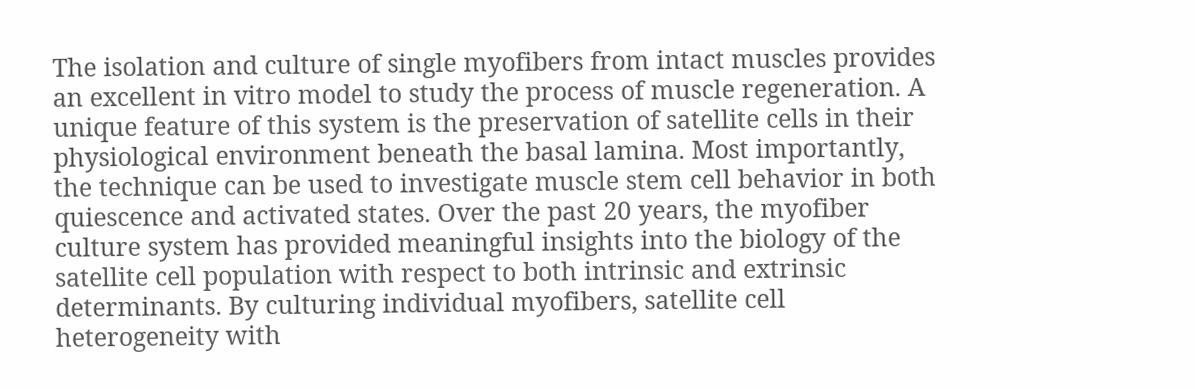The isolation and culture of single myofibers from intact muscles provides an excellent in vitro model to study the process of muscle regeneration. A unique feature of this system is the preservation of satellite cells in their physiological environment beneath the basal lamina. Most importantly, the technique can be used to investigate muscle stem cell behavior in both quiescence and activated states. Over the past 20 years, the myofiber culture system has provided meaningful insights into the biology of the satellite cell population with respect to both intrinsic and extrinsic determinants. By culturing individual myofibers, satellite cell heterogeneity with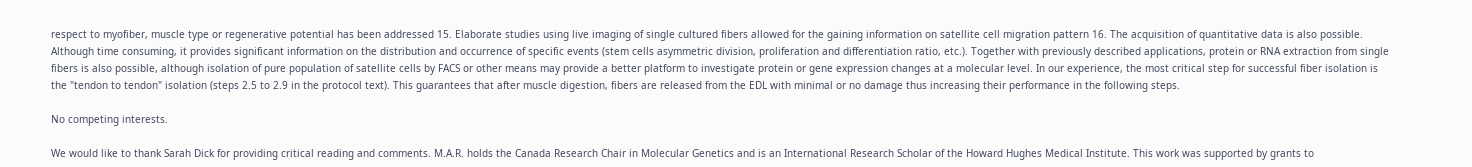respect to myofiber, muscle type or regenerative potential has been addressed 15. Elaborate studies using live imaging of single cultured fibers allowed for the gaining information on satellite cell migration pattern 16. The acquisition of quantitative data is also possible. Although time consuming, it provides significant information on the distribution and occurrence of specific events (stem cells asymmetric division, proliferation and differentiation ratio, etc.). Together with previously described applications, protein or RNA extraction from single fibers is also possible, although isolation of pure population of satellite cells by FACS or other means may provide a better platform to investigate protein or gene expression changes at a molecular level. In our experience, the most critical step for successful fiber isolation is the "tendon to tendon" isolation (steps 2.5 to 2.9 in the protocol text). This guarantees that after muscle digestion, fibers are released from the EDL with minimal or no damage thus increasing their performance in the following steps.

No competing interests.

We would like to thank Sarah Dick for providing critical reading and comments. M.A.R. holds the Canada Research Chair in Molecular Genetics and is an International Research Scholar of the Howard Hughes Medical Institute. This work was supported by grants to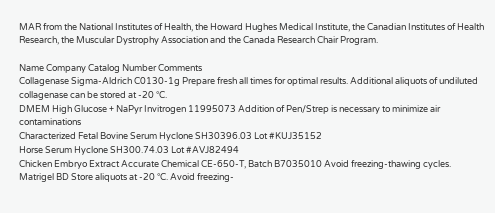MAR from the National Institutes of Health, the Howard Hughes Medical Institute, the Canadian Institutes of Health Research, the Muscular Dystrophy Association and the Canada Research Chair Program.

Name Company Catalog Number Comments
Collagenase Sigma-Aldrich C0130-1g Prepare fresh all times for optimal results. Additional aliquots of undiluted collagenase can be stored at -20 °C.
DMEM High Glucose + NaPyr Invitrogen 11995073 Addition of Pen/Strep is necessary to minimize air contaminations
Characterized Fetal Bovine Serum Hyclone SH30396.03 Lot #KUJ35152
Horse Serum Hyclone SH300.74.03 Lot #AVJ82494
Chicken Embryo Extract Accurate Chemical CE-650-T, Batch B7035010 Avoid freezing-thawing cycles.
Matrigel BD Store aliquots at -20 °C. Avoid freezing-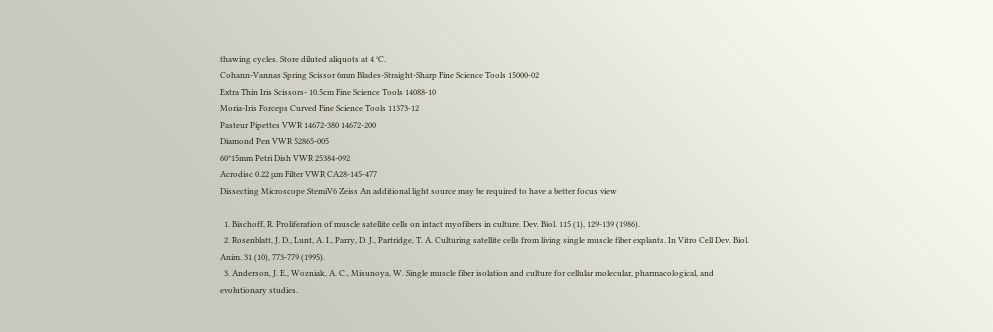thawing cycles. Store diluted aliquots at 4 °C.
Cohann-Vannas Spring Scissor 6mm Blades-Straight-Sharp Fine Science Tools 15000-02
Extra Thin Iris Scissors- 10.5cm Fine Science Tools 14088-10
Moria-Iris Forceps Curved Fine Science Tools 11373-12
Pasteur Pipettes VWR 14672-380 14672-200
Diamond Pen VWR 52865-005
60*15mm Petri Dish VWR 25384-092
Acrodisc 0.22 μm Filter VWR CA28-145-477
Dissecting Microscope StemiV6 Zeiss An additional light source may be required to have a better focus view

  1. Bischoff, R. Proliferation of muscle satellite cells on intact myofibers in culture. Dev. Biol. 115 (1), 129-139 (1986).
  2. Rosenblatt, J. D., Lunt, A. I., Parry, D. J., Partridge, T. A. Culturing satellite cells from living single muscle fiber explants. In Vitro Cell Dev. Biol. Anim. 31 (10), 773-779 (1995).
  3. Anderson, J. E., Wozniak, A. C., Misunoya, W. Single muscle fiber isolation and culture for cellular molecular, pharmacological, and evolutionary studies.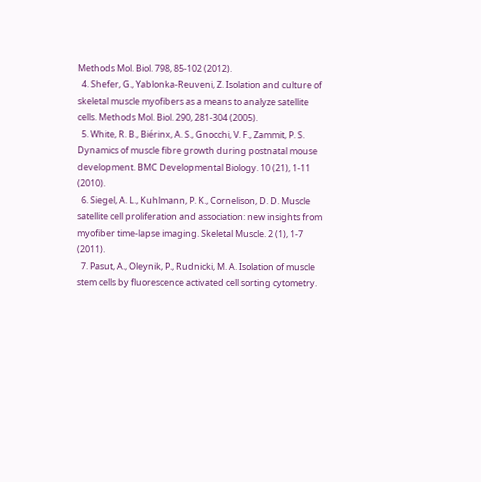Methods Mol. Biol. 798, 85-102 (2012).
  4. Shefer, G., Yablonka-Reuveni, Z. Isolation and culture of skeletal muscle myofibers as a means to analyze satellite cells. Methods Mol. Biol. 290, 281-304 (2005).
  5. White, R. B., Biérinx, A. S., Gnocchi, V. F., Zammit, P. S. Dynamics of muscle fibre growth during postnatal mouse development. BMC Developmental Biology. 10 (21), 1-11 (2010).
  6. Siegel, A. L., Kuhlmann, P. K., Cornelison, D. D. Muscle satellite cell proliferation and association: new insights from myofiber time-lapse imaging. Skeletal Muscle. 2 (1), 1-7 (2011).
  7. Pasut, A., Oleynik, P., Rudnicki, M. A. Isolation of muscle stem cells by fluorescence activated cell sorting cytometry.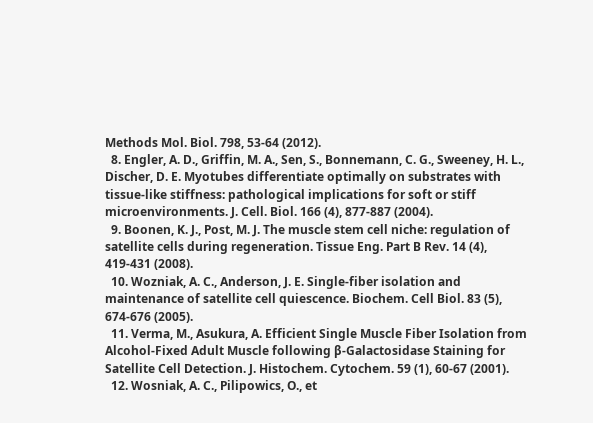Methods Mol. Biol. 798, 53-64 (2012).
  8. Engler, A. D., Griffin, M. A., Sen, S., Bonnemann, C. G., Sweeney, H. L., Discher, D. E. Myotubes differentiate optimally on substrates with tissue-like stiffness: pathological implications for soft or stiff microenvironments. J. Cell. Biol. 166 (4), 877-887 (2004).
  9. Boonen, K. J., Post, M. J. The muscle stem cell niche: regulation of satellite cells during regeneration. Tissue Eng. Part B Rev. 14 (4), 419-431 (2008).
  10. Wozniak, A. C., Anderson, J. E. Single-fiber isolation and maintenance of satellite cell quiescence. Biochem. Cell Biol. 83 (5), 674-676 (2005).
  11. Verma, M., Asukura, A. Efficient Single Muscle Fiber Isolation from Alcohol-Fixed Adult Muscle following β-Galactosidase Staining for Satellite Cell Detection. J. Histochem. Cytochem. 59 (1), 60-67 (2001).
  12. Wosniak, A. C., Pilipowics, O., et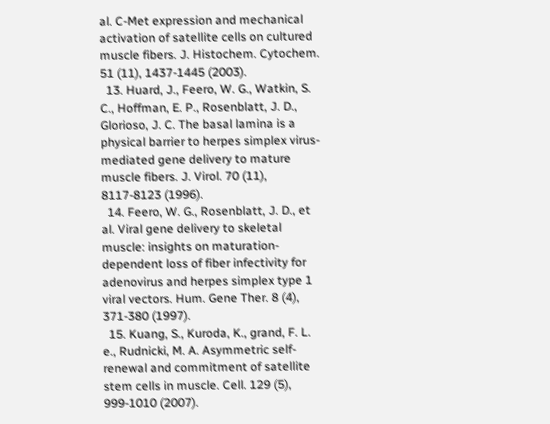al. C-Met expression and mechanical activation of satellite cells on cultured muscle fibers. J. Histochem. Cytochem. 51 (11), 1437-1445 (2003).
  13. Huard, J., Feero, W. G., Watkin, S. C., Hoffman, E. P., Rosenblatt, J. D., Glorioso, J. C. The basal lamina is a physical barrier to herpes simplex virus-mediated gene delivery to mature muscle fibers. J. Virol. 70 (11), 8117-8123 (1996).
  14. Feero, W. G., Rosenblatt, J. D., et al. Viral gene delivery to skeletal muscle: insights on maturation-dependent loss of fiber infectivity for adenovirus and herpes simplex type 1 viral vectors. Hum. Gene Ther. 8 (4), 371-380 (1997).
  15. Kuang, S., Kuroda, K., grand, F. L. e., Rudnicki, M. A. Asymmetric self-renewal and commitment of satellite stem cells in muscle. Cell. 129 (5), 999-1010 (2007).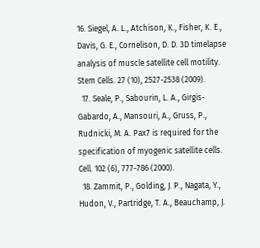16. Siegel, A. L., Atchison, K., Fisher, K. E., Davis, G. E., Cornelison, D. D. 3D timelapse analysis of muscle satellite cell motility. Stem Cells. 27 (10), 2527-2538 (2009).
  17. Seale, P., Sabourin, L. A., Girgis-Gabardo, A., Mansouri, A., Gruss, P., Rudnicki, M. A. Pax7 is required for the specification of myogenic satellite cells. Cell. 102 (6), 777-786 (2000).
  18. Zammit, P., Golding, J. P., Nagata, Y., Hudon, V., Partridge, T. A., Beauchamp, J.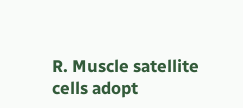R. Muscle satellite cells adopt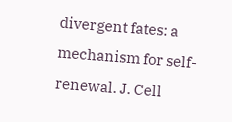divergent fates: a mechanism for self-renewal. J. Cell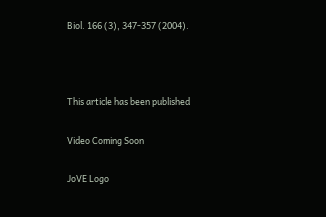Biol. 166 (3), 347-357 (2004).



This article has been published

Video Coming Soon

JoVE Logo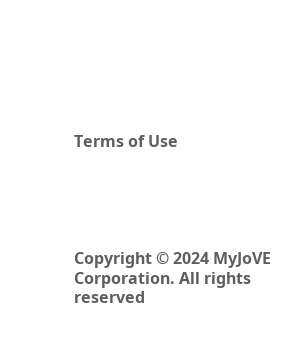Terms of Use





Copyright © 2024 MyJoVE Corporation. All rights reserved